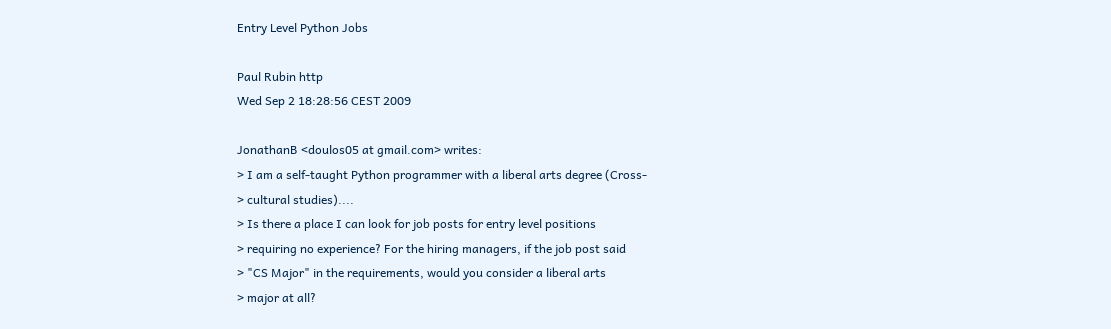Entry Level Python Jobs

Paul Rubin http
Wed Sep 2 18:28:56 CEST 2009

JonathanB <doulos05 at gmail.com> writes:
> I am a self-taught Python programmer with a liberal arts degree (Cross-
> cultural studies)....
> Is there a place I can look for job posts for entry level positions
> requiring no experience? For the hiring managers, if the job post said
> "CS Major" in the requirements, would you consider a liberal arts
> major at all?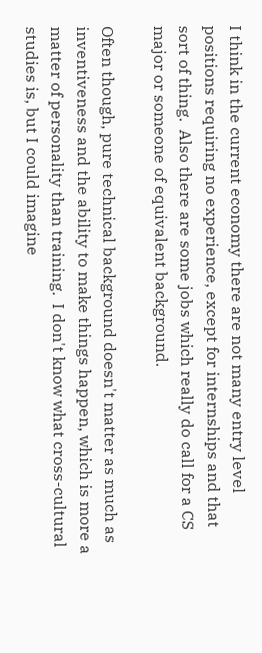I think in the current economy there are not many entry level
positions requiring no experience, except for internships and that
sort of thing.  Also there are some jobs which really do call for a CS
major or someone of equivalent background.

Often though, pure technical background doesn't matter as much as
inventiveness and the ability to make things happen, which is more a
matter of personality than training.  I don't know what cross-cultural
studies is, but I could imagine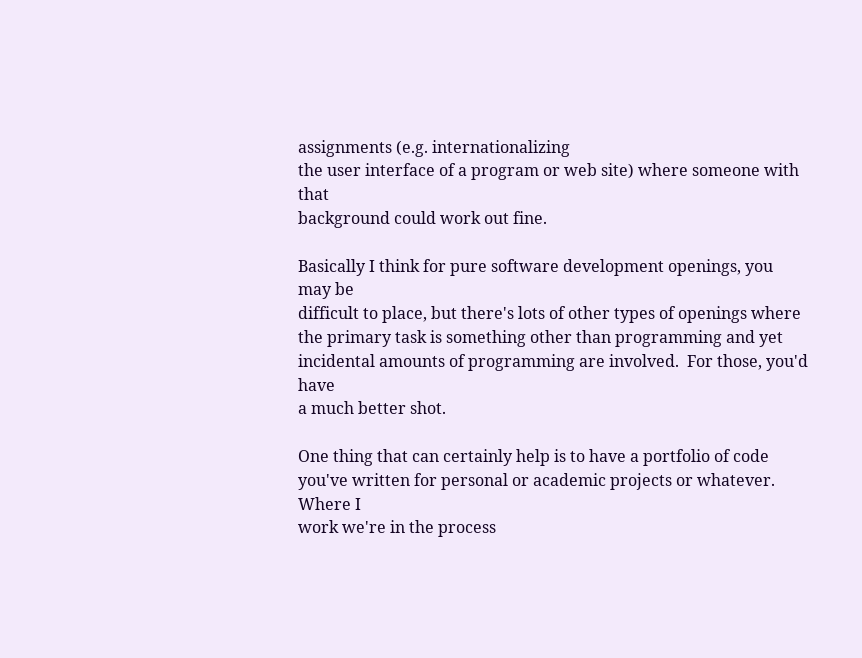assignments (e.g. internationalizing
the user interface of a program or web site) where someone with that
background could work out fine.

Basically I think for pure software development openings, you may be
difficult to place, but there's lots of other types of openings where
the primary task is something other than programming and yet
incidental amounts of programming are involved.  For those, you'd have
a much better shot.

One thing that can certainly help is to have a portfolio of code
you've written for personal or academic projects or whatever.  Where I
work we're in the process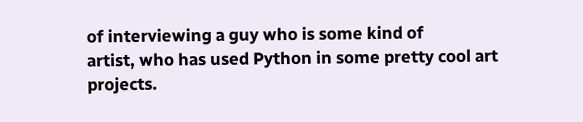of interviewing a guy who is some kind of
artist, who has used Python in some pretty cool art projects.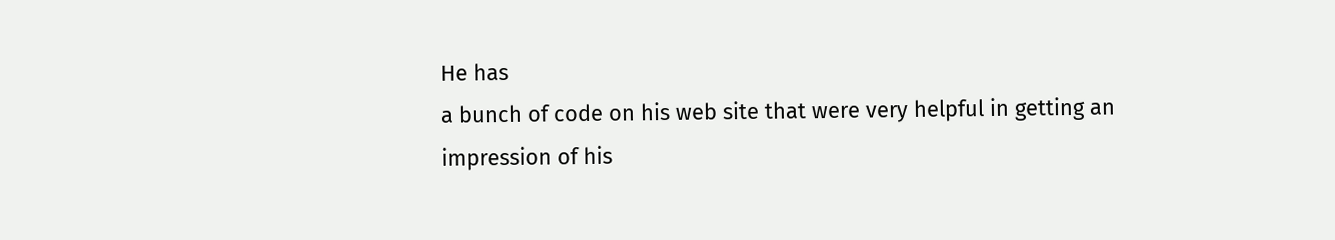He has
a bunch of code on his web site that were very helpful in getting an
impression of his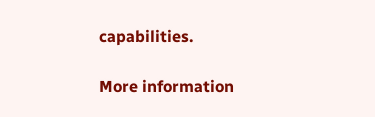capabilities.

More information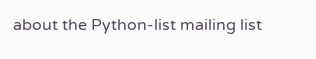about the Python-list mailing list